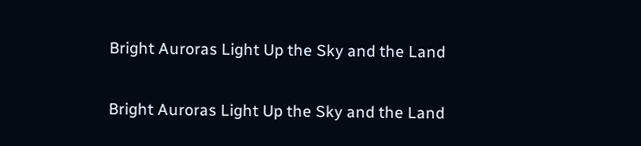Bright Auroras Light Up the Sky and the Land

Bright Auroras Light Up the Sky and the Land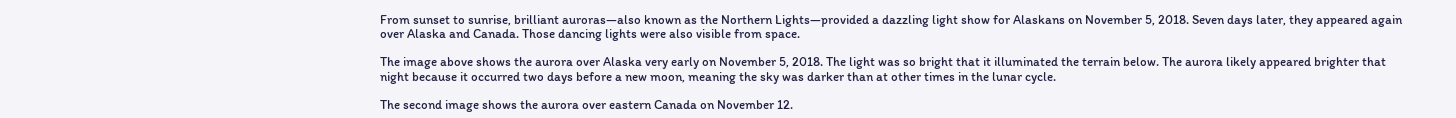From sunset to sunrise, brilliant auroras—also known as the Northern Lights—provided a dazzling light show for Alaskans on November 5, 2018. Seven days later, they appeared again over Alaska and Canada. Those dancing lights were also visible from space.

The image above shows the aurora over Alaska very early on November 5, 2018. The light was so bright that it illuminated the terrain below. The aurora likely appeared brighter that night because it occurred two days before a new moon, meaning the sky was darker than at other times in the lunar cycle.

The second image shows the aurora over eastern Canada on November 12.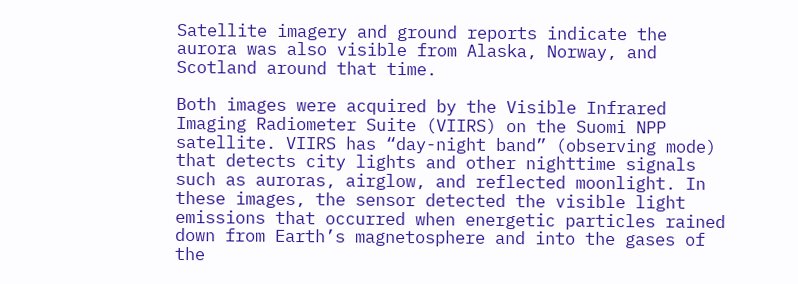Satellite imagery and ground reports indicate the aurora was also visible from Alaska, Norway, and Scotland around that time.

Both images were acquired by the Visible Infrared Imaging Radiometer Suite (VIIRS) on the Suomi NPP satellite. VIIRS has “day-night band” (observing mode) that detects city lights and other nighttime signals such as auroras, airglow, and reflected moonlight. In these images, the sensor detected the visible light emissions that occurred when energetic particles rained down from Earth’s magnetosphere and into the gases of the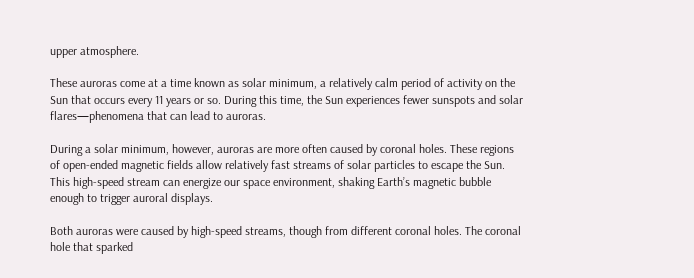upper atmosphere.

These auroras come at a time known as solar minimum, a relatively calm period of activity on the Sun that occurs every 11 years or so. During this time, the Sun experiences fewer sunspots and solar flares—phenomena that can lead to auroras.

During a solar minimum, however, auroras are more often caused by coronal holes. These regions of open-ended magnetic fields allow relatively fast streams of solar particles to escape the Sun. This high-speed stream can energize our space environment, shaking Earth’s magnetic bubble enough to trigger auroral displays.

Both auroras were caused by high-speed streams, though from different coronal holes. The coronal hole that sparked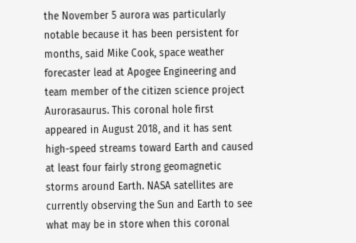the November 5 aurora was particularly notable because it has been persistent for months, said Mike Cook, space weather forecaster lead at Apogee Engineering and team member of the citizen science project Aurorasaurus. This coronal hole first appeared in August 2018, and it has sent high-speed streams toward Earth and caused at least four fairly strong geomagnetic storms around Earth. NASA satellites are currently observing the Sun and Earth to see what may be in store when this coronal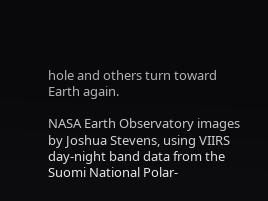hole and others turn toward Earth again.

NASA Earth Observatory images by Joshua Stevens, using VIIRS day-night band data from the Suomi National Polar-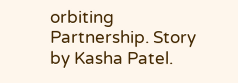orbiting Partnership. Story by Kasha Patel.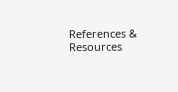References & Resources